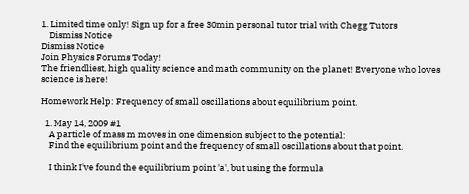1. Limited time only! Sign up for a free 30min personal tutor trial with Chegg Tutors
    Dismiss Notice
Dismiss Notice
Join Physics Forums Today!
The friendliest, high quality science and math community on the planet! Everyone who loves science is here!

Homework Help: Frequency of small oscillations about equilibrium point.

  1. May 14, 2009 #1
    A particle of mass m moves in one dimension subject to the potential:
    Find the equilibrium point and the frequency of small oscillations about that point.

    I think I've found the equilibrium point 'a', but using the formula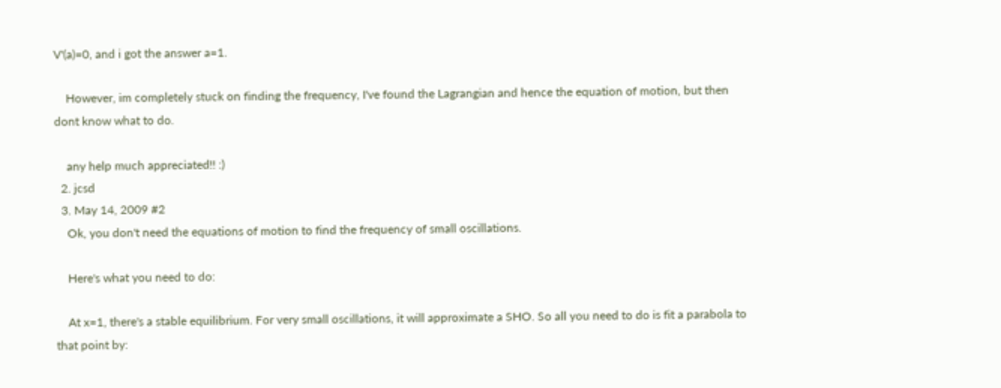V'(a)=0, and i got the answer a=1.

    However, im completely stuck on finding the frequency, I've found the Lagrangian and hence the equation of motion, but then dont know what to do.

    any help much appreciated!! :)
  2. jcsd
  3. May 14, 2009 #2
    Ok, you don't need the equations of motion to find the frequency of small oscillations.

    Here's what you need to do:

    At x=1, there's a stable equilibrium. For very small oscillations, it will approximate a SHO. So all you need to do is fit a parabola to that point by: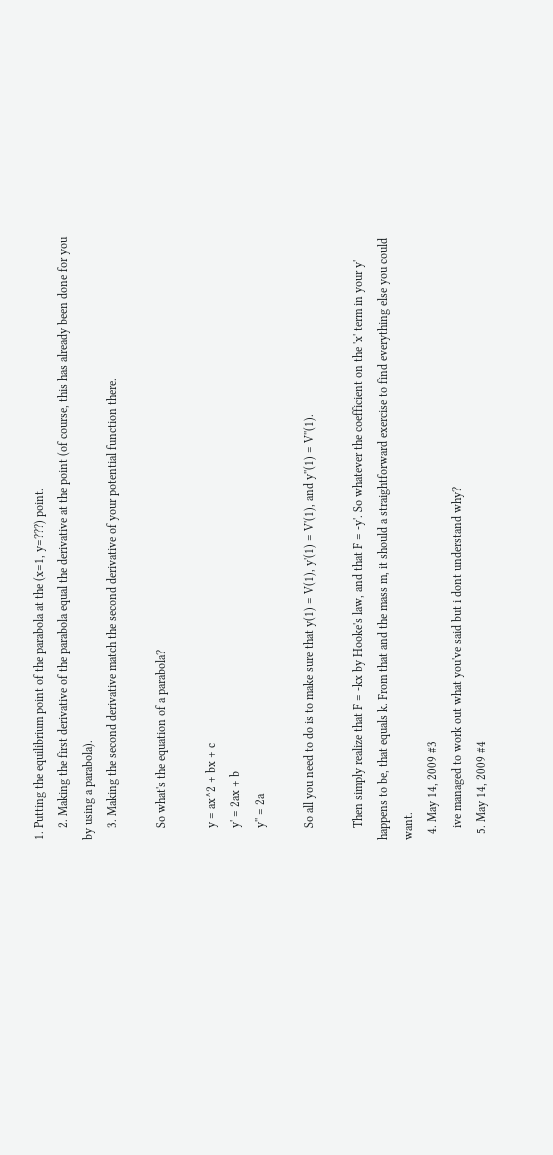1. Putting the equilibrium point of the parabola at the (x=1, y=???) point.
    2. Making the first derivative of the parabola equal the derivative at the point (of course, this has already been done for you by using a parabola).
    3. Making the second derivative match the second derivative of your potential function there.

    So what's the equation of a parabola?

    y = ax^2 + bx + c
    y' = 2ax + b
    y'' = 2a

    So all you need to do is to make sure that y(1) = V(1), y'(1) = V'(1), and y''(1) = V''(1).

    Then simply realize that F = -kx by Hooke's law, and that F = -y'. So whatever the coefficient on the 'x' term in your y' happens to be, that equals k. From that and the mass m, it should a straightforward exercise to find everything else you could want.
  4. May 14, 2009 #3
    ive managed to work out what you've said but i dont understand why?
  5. May 14, 2009 #4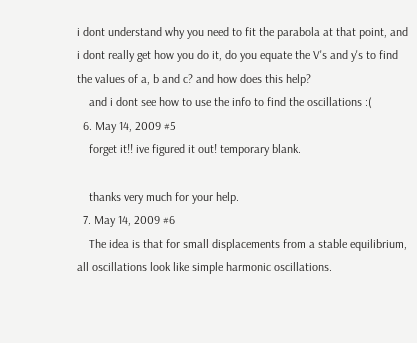i dont understand why you need to fit the parabola at that point, and i dont really get how you do it, do you equate the V's and y's to find the values of a, b and c? and how does this help?
    and i dont see how to use the info to find the oscillations :(
  6. May 14, 2009 #5
    forget it!! ive figured it out! temporary blank.

    thanks very much for your help.
  7. May 14, 2009 #6
    The idea is that for small displacements from a stable equilibrium, all oscillations look like simple harmonic oscillations.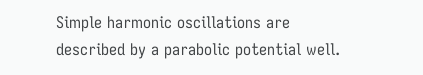Simple harmonic oscillations are described by a parabolic potential well.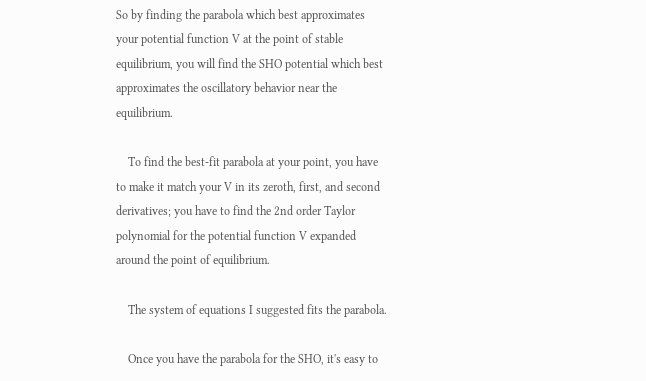So by finding the parabola which best approximates your potential function V at the point of stable equilibrium, you will find the SHO potential which best approximates the oscillatory behavior near the equilibrium.

    To find the best-fit parabola at your point, you have to make it match your V in its zeroth, first, and second derivatives; you have to find the 2nd order Taylor polynomial for the potential function V expanded around the point of equilibrium.

    The system of equations I suggested fits the parabola.

    Once you have the parabola for the SHO, it's easy to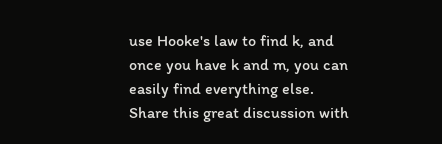use Hooke's law to find k, and once you have k and m, you can easily find everything else.
Share this great discussion with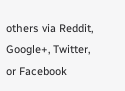others via Reddit, Google+, Twitter, or Facebook